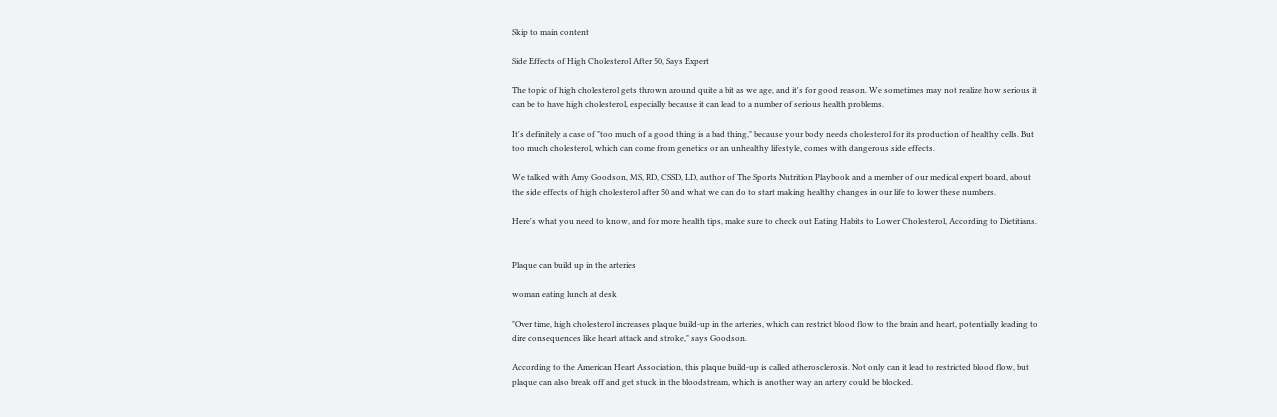Skip to main content

Side Effects of High Cholesterol After 50, Says Expert

The topic of high cholesterol gets thrown around quite a bit as we age, and it's for good reason. We sometimes may not realize how serious it can be to have high cholesterol, especially because it can lead to a number of serious health problems.

It's definitely a case of "too much of a good thing is a bad thing," because your body needs cholesterol for its production of healthy cells. But too much cholesterol, which can come from genetics or an unhealthy lifestyle, comes with dangerous side effects.

We talked with Amy Goodson, MS, RD, CSSD, LD, author of The Sports Nutrition Playbook and a member of our medical expert board, about the side effects of high cholesterol after 50 and what we can do to start making healthy changes in our life to lower these numbers.

Here's what you need to know, and for more health tips, make sure to check out Eating Habits to Lower Cholesterol, According to Dietitians.


Plaque can build up in the arteries

woman eating lunch at desk

"Over time, high cholesterol increases plaque build-up in the arteries, which can restrict blood flow to the brain and heart, potentially leading to dire consequences like heart attack and stroke," says Goodson.

According to the American Heart Association, this plaque build-up is called atherosclerosis. Not only can it lead to restricted blood flow, but plaque can also break off and get stuck in the bloodstream, which is another way an artery could be blocked.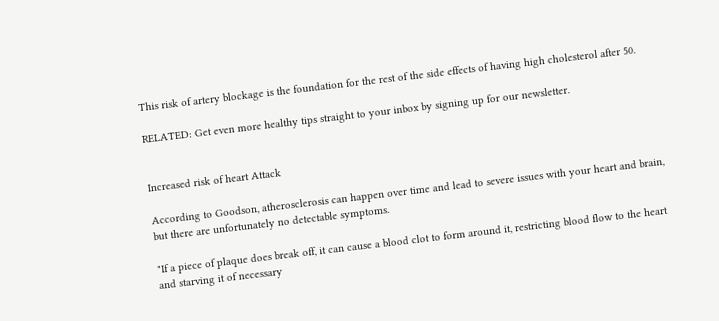This risk of artery blockage is the foundation for the rest of the side effects of having high cholesterol after 50.

RELATED: Get even more healthy tips straight to your inbox by signing up for our newsletter.


Increased risk of heart Attack

According to Goodson, atherosclerosis can happen over time and lead to severe issues with your heart and brain, but there are unfortunately no detectable symptoms.

"If a piece of plaque does break off, it can cause a blood clot to form around it, restricting blood flow to the heart and starving it of necessary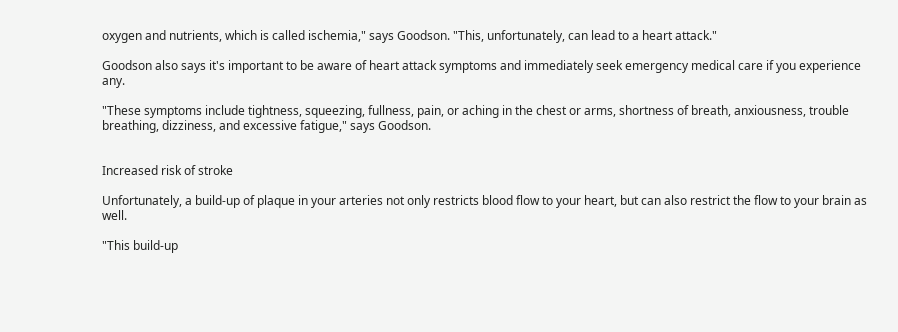oxygen and nutrients, which is called ischemia," says Goodson. "This, unfortunately, can lead to a heart attack."

Goodson also says it's important to be aware of heart attack symptoms and immediately seek emergency medical care if you experience any.

"These symptoms include tightness, squeezing, fullness, pain, or aching in the chest or arms, shortness of breath, anxiousness, trouble breathing, dizziness, and excessive fatigue," says Goodson.


Increased risk of stroke

Unfortunately, a build-up of plaque in your arteries not only restricts blood flow to your heart, but can also restrict the flow to your brain as well.

"This build-up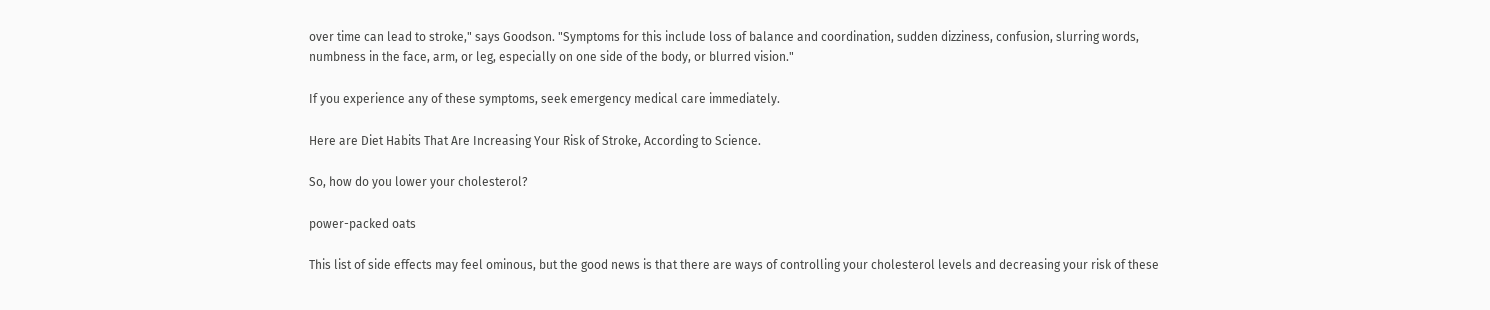over time can lead to stroke," says Goodson. "Symptoms for this include loss of balance and coordination, sudden dizziness, confusion, slurring words, numbness in the face, arm, or leg, especially on one side of the body, or blurred vision."

If you experience any of these symptoms, seek emergency medical care immediately.

Here are Diet Habits That Are Increasing Your Risk of Stroke, According to Science.

So, how do you lower your cholesterol?

power-packed oats

This list of side effects may feel ominous, but the good news is that there are ways of controlling your cholesterol levels and decreasing your risk of these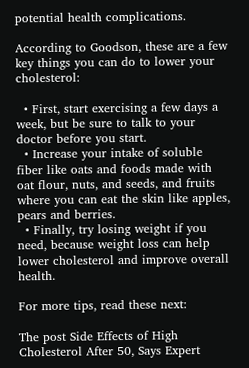potential health complications.

According to Goodson, these are a few key things you can do to lower your cholesterol:

  • First, start exercising a few days a week, but be sure to talk to your doctor before you start.
  • Increase your intake of soluble fiber like oats and foods made with oat flour, nuts, and seeds, and fruits where you can eat the skin like apples, pears and berries.
  • Finally, try losing weight if you need, because weight loss can help lower cholesterol and improve overall health.

For more tips, read these next:

The post Side Effects of High Cholesterol After 50, Says Expert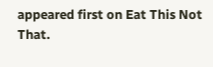appeared first on Eat This Not That.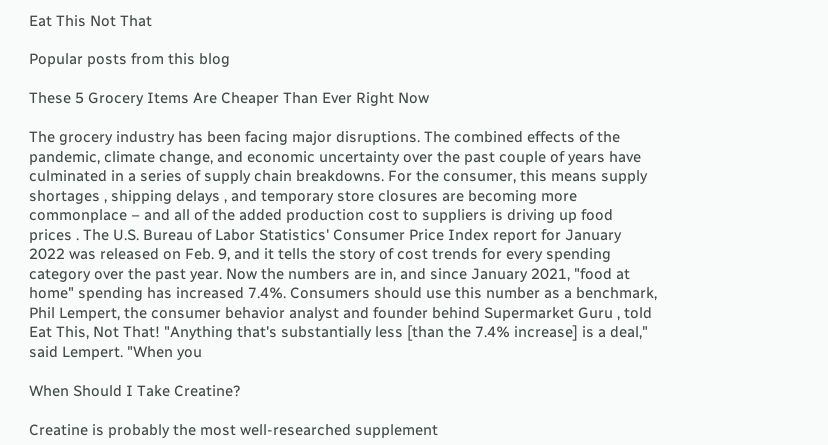Eat This Not That

Popular posts from this blog

These 5 Grocery Items Are Cheaper Than Ever Right Now

The grocery industry has been facing major disruptions. The combined effects of the pandemic, climate change, and economic uncertainty over the past couple of years have culminated in a series of supply chain breakdowns. For the consumer, this means supply shortages , shipping delays , and temporary store closures are becoming more commonplace – and all of the added production cost to suppliers is driving up food prices . The U.S. Bureau of Labor Statistics' Consumer Price Index report for January 2022 was released on Feb. 9, and it tells the story of cost trends for every spending category over the past year. Now the numbers are in, and since January 2021, "food at home" spending has increased 7.4%. Consumers should use this number as a benchmark, Phil Lempert, the consumer behavior analyst and founder behind Supermarket Guru , told Eat This, Not That! "Anything that's substantially less [than the 7.4% increase] is a deal," said Lempert. "When you

When Should I Take Creatine?

Creatine is probably the most well-researched supplement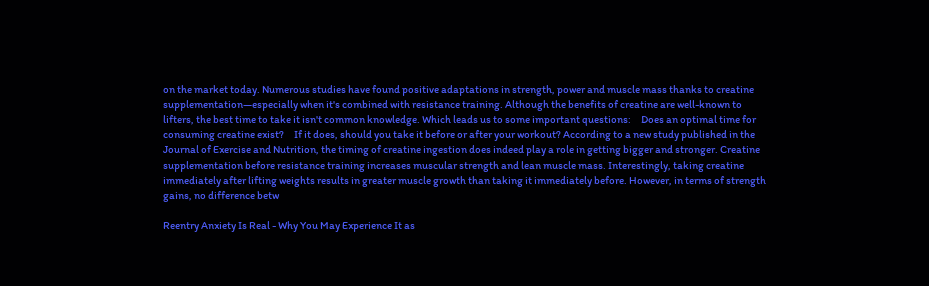on the market today. Numerous studies have found positive adaptations in strength, power and muscle mass thanks to creatine supplementation—especially when it's combined with resistance training. Although the benefits of creatine are well-known to lifters, the best time to take it isn't common knowledge. Which leads us to some important questions:     Does an optimal time for consuming creatine exist?     If it does, should you take it before or after your workout? According to a new study published in the Journal of Exercise and Nutrition, the timing of creatine ingestion does indeed play a role in getting bigger and stronger. Creatine supplementation before resistance training increases muscular strength and lean muscle mass. Interestingly, taking creatine immediately after lifting weights results in greater muscle growth than taking it immediately before. However, in terms of strength gains, no difference betw

Reentry Anxiety Is Real - Why You May Experience It as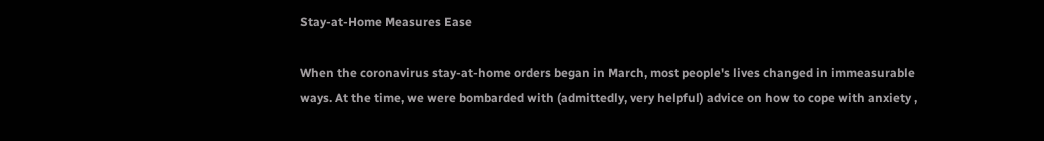Stay-at-Home Measures Ease

When the coronavirus stay-at-home orders began in March, most people's lives changed in immeasurable ways. At the time, we were bombarded with (admittedly, very helpful) advice on how to cope with anxiety ,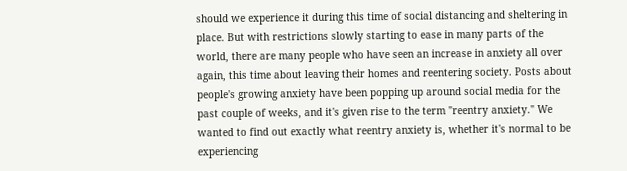should we experience it during this time of social distancing and sheltering in place. But with restrictions slowly starting to ease in many parts of the world, there are many people who have seen an increase in anxiety all over again, this time about leaving their homes and reentering society. Posts about people's growing anxiety have been popping up around social media for the past couple of weeks, and it's given rise to the term "reentry anxiety." We wanted to find out exactly what reentry anxiety is, whether it's normal to be experiencing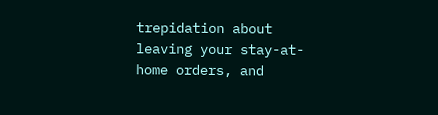trepidation about leaving your stay-at-home orders, and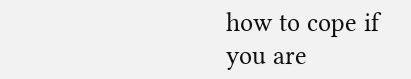how to cope if you are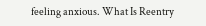feeling anxious. What Is Reentry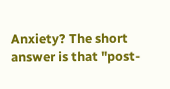Anxiety? The short answer is that "post-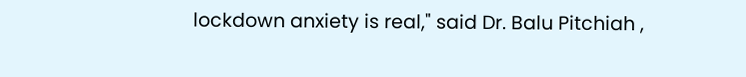lockdown anxiety is real," said Dr. Balu Pitchiah ,